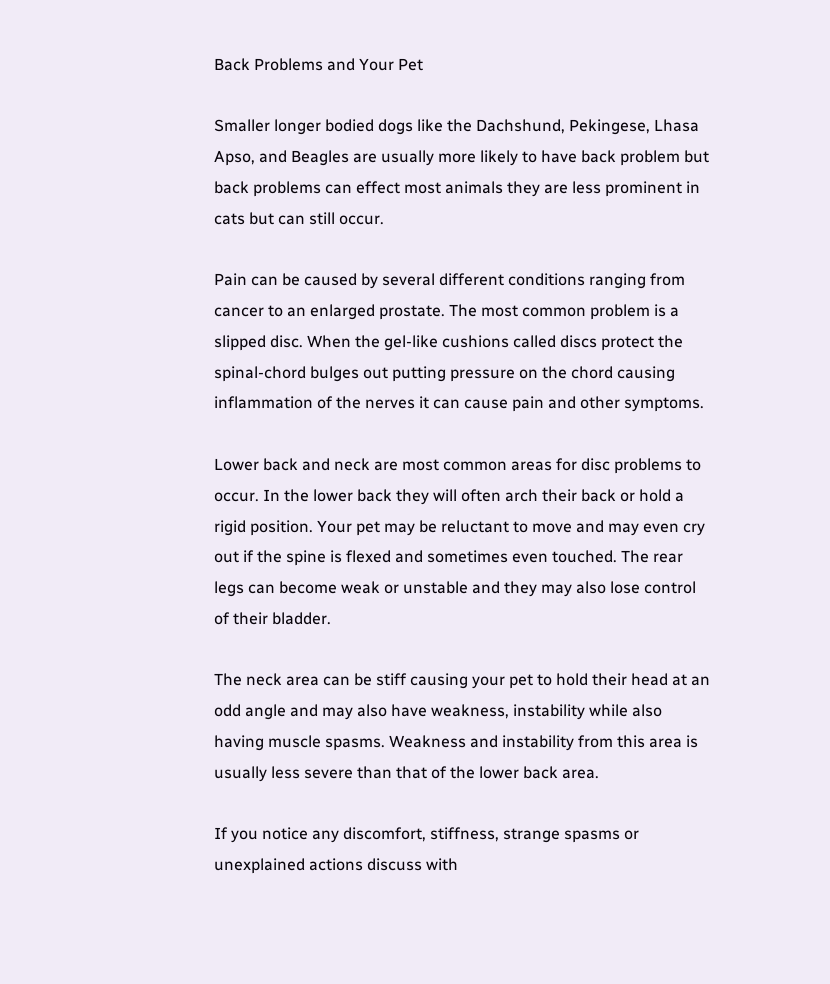Back Problems and Your Pet

Smaller longer bodied dogs like the Dachshund, Pekingese, Lhasa Apso, and Beagles are usually more likely to have back problem but back problems can effect most animals they are less prominent in cats but can still occur.

Pain can be caused by several different conditions ranging from cancer to an enlarged prostate. The most common problem is a slipped disc. When the gel-like cushions called discs protect the spinal-chord bulges out putting pressure on the chord causing inflammation of the nerves it can cause pain and other symptoms.

Lower back and neck are most common areas for disc problems to occur. In the lower back they will often arch their back or hold a rigid position. Your pet may be reluctant to move and may even cry out if the spine is flexed and sometimes even touched. The rear legs can become weak or unstable and they may also lose control of their bladder.

The neck area can be stiff causing your pet to hold their head at an odd angle and may also have weakness, instability while also having muscle spasms. Weakness and instability from this area is usually less severe than that of the lower back area.

If you notice any discomfort, stiffness, strange spasms or unexplained actions discuss with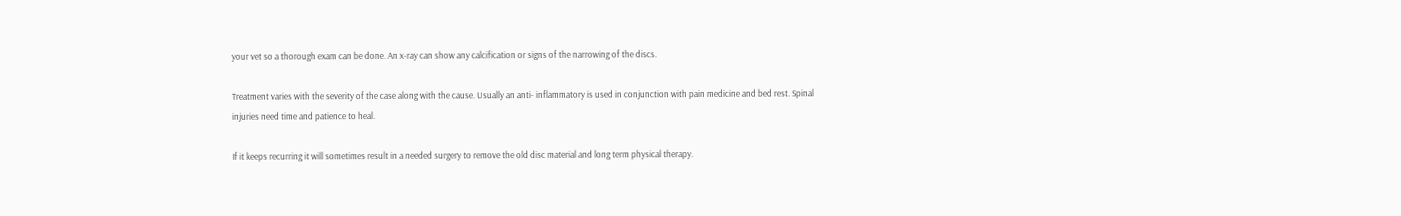your vet so a thorough exam can be done. An x-ray can show any calcification or signs of the narrowing of the discs.

Treatment varies with the severity of the case along with the cause. Usually an anti- inflammatory is used in conjunction with pain medicine and bed rest. Spinal injuries need time and patience to heal.

If it keeps recurring it will sometimes result in a needed surgery to remove the old disc material and long term physical therapy.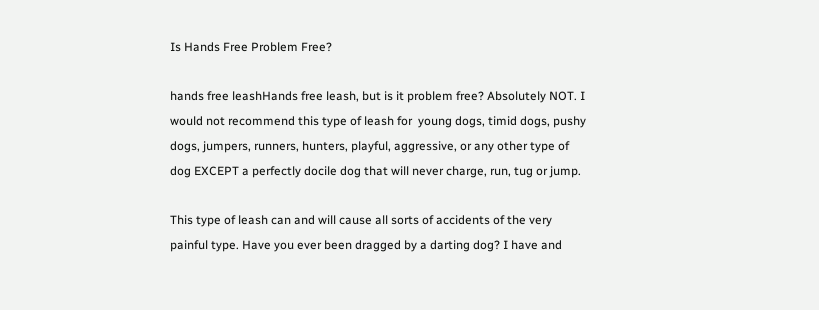Is Hands Free Problem Free?

hands free leashHands free leash, but is it problem free? Absolutely NOT. I would not recommend this type of leash for  young dogs, timid dogs, pushy dogs, jumpers, runners, hunters, playful, aggressive, or any other type of dog EXCEPT a perfectly docile dog that will never charge, run, tug or jump.

This type of leash can and will cause all sorts of accidents of the very painful type. Have you ever been dragged by a darting dog? I have and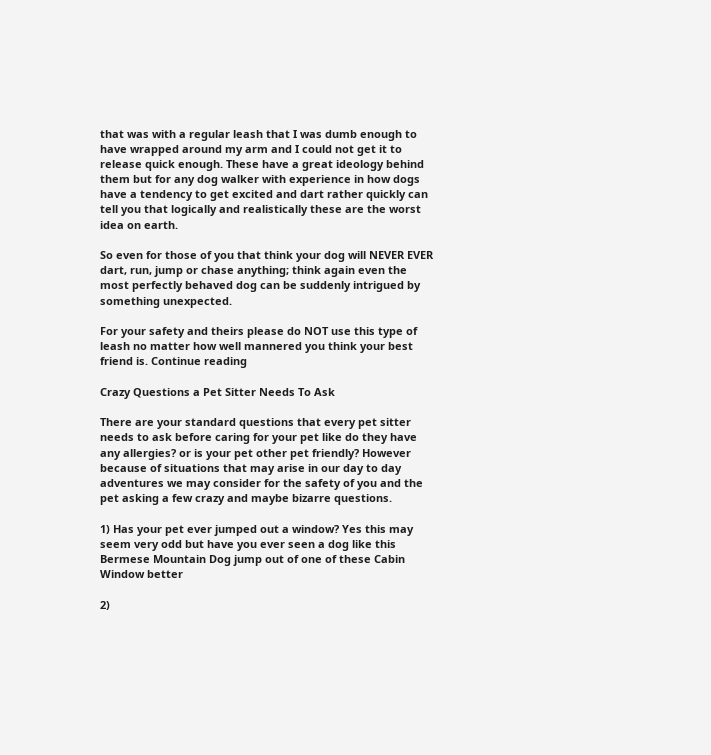that was with a regular leash that I was dumb enough to have wrapped around my arm and I could not get it to release quick enough. These have a great ideology behind them but for any dog walker with experience in how dogs have a tendency to get excited and dart rather quickly can tell you that logically and realistically these are the worst idea on earth.

So even for those of you that think your dog will NEVER EVER dart, run, jump or chase anything; think again even the most perfectly behaved dog can be suddenly intrigued by something unexpected.

For your safety and theirs please do NOT use this type of leash no matter how well mannered you think your best friend is. Continue reading

Crazy Questions a Pet Sitter Needs To Ask

There are your standard questions that every pet sitter needs to ask before caring for your pet like do they have any allergies? or is your pet other pet friendly? However because of situations that may arise in our day to day adventures we may consider for the safety of you and the pet asking a few crazy and maybe bizarre questions.

1) Has your pet ever jumped out a window? Yes this may seem very odd but have you ever seen a dog like this Bermese Mountain Dog jump out of one of these Cabin Window better

2)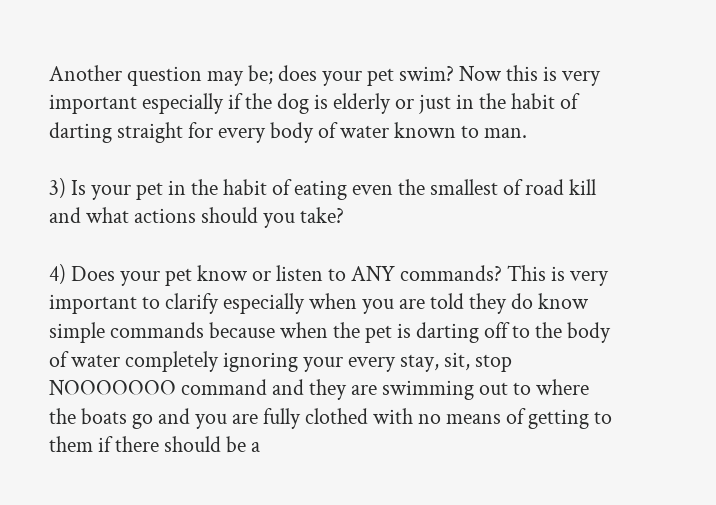Another question may be; does your pet swim? Now this is very important especially if the dog is elderly or just in the habit of darting straight for every body of water known to man.

3) Is your pet in the habit of eating even the smallest of road kill and what actions should you take?

4) Does your pet know or listen to ANY commands? This is very important to clarify especially when you are told they do know simple commands because when the pet is darting off to the body of water completely ignoring your every stay, sit, stop NOOOOOOO command and they are swimming out to where the boats go and you are fully clothed with no means of getting to them if there should be a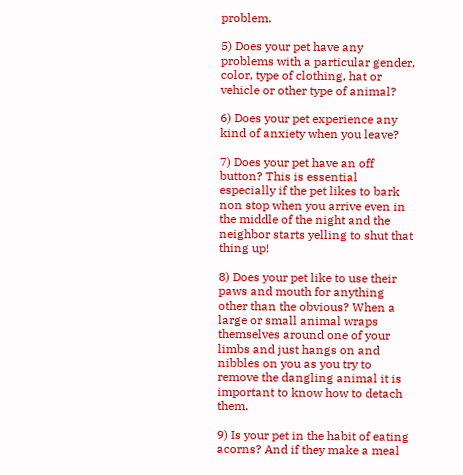problem.

5) Does your pet have any problems with a particular gender, color, type of clothing, hat or vehicle or other type of animal?

6) Does your pet experience any kind of anxiety when you leave?

7) Does your pet have an off button? This is essential especially if the pet likes to bark non stop when you arrive even in the middle of the night and the neighbor starts yelling to shut that thing up!

8) Does your pet like to use their paws and mouth for anything other than the obvious? When a large or small animal wraps themselves around one of your limbs and just hangs on and nibbles on you as you try to remove the dangling animal it is important to know how to detach them.

9) Is your pet in the habit of eating acorns? And if they make a meal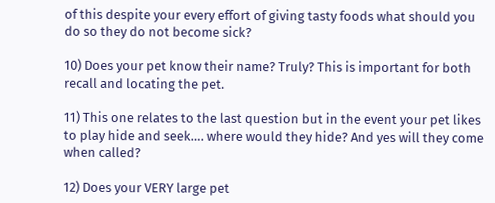of this despite your every effort of giving tasty foods what should you do so they do not become sick?

10) Does your pet know their name? Truly? This is important for both recall and locating the pet.

11) This one relates to the last question but in the event your pet likes to play hide and seek…. where would they hide? And yes will they come when called?

12) Does your VERY large pet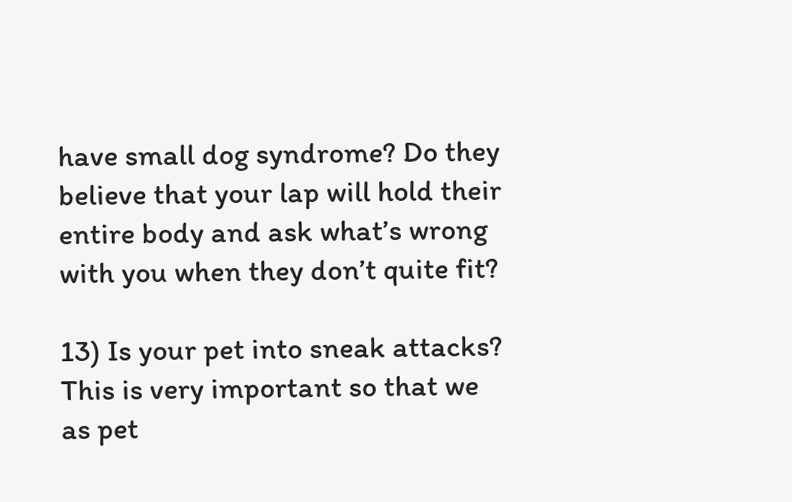have small dog syndrome? Do they believe that your lap will hold their entire body and ask what’s wrong with you when they don’t quite fit?

13) Is your pet into sneak attacks? This is very important so that we as pet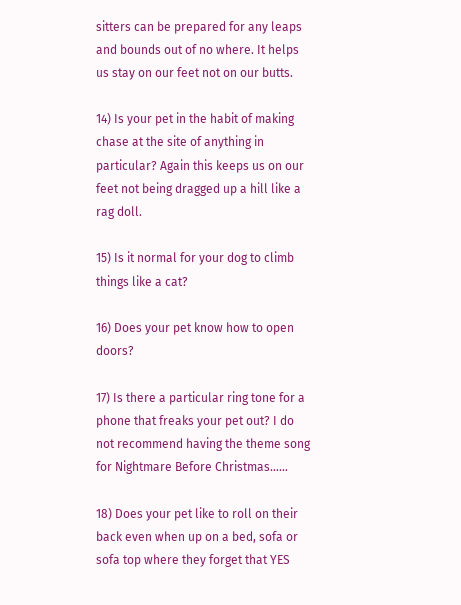sitters can be prepared for any leaps and bounds out of no where. It helps us stay on our feet not on our butts.

14) Is your pet in the habit of making chase at the site of anything in particular? Again this keeps us on our feet not being dragged up a hill like a rag doll.

15) Is it normal for your dog to climb things like a cat?

16) Does your pet know how to open doors?

17) Is there a particular ring tone for a phone that freaks your pet out? I do not recommend having the theme song for Nightmare Before Christmas……

18) Does your pet like to roll on their back even when up on a bed, sofa or sofa top where they forget that YES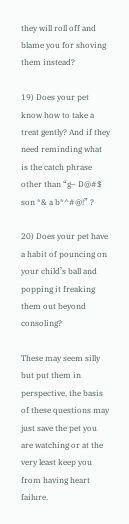they will roll off and blame you for shoving them instead?

19) Does your pet know how to take a treat gently? And if they need reminding what is the catch phrase other than “g– D@#$ son *& a b*^#@!” ?

20) Does your pet have a habit of pouncing on your child’s ball and popping it freaking them out beyond consoling?

These may seem silly but put them in perspective, the basis of these questions may just save the pet you are watching or at the very least keep you from having heart failure.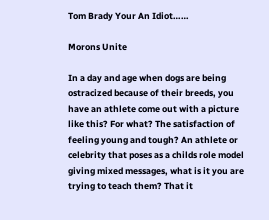Tom Brady Your An Idiot……

Morons Unite

In a day and age when dogs are being ostracized because of their breeds, you have an athlete come out with a picture like this? For what? The satisfaction of feeling young and tough? An athlete or celebrity that poses as a childs role model giving mixed messages, what is it you are trying to teach them? That it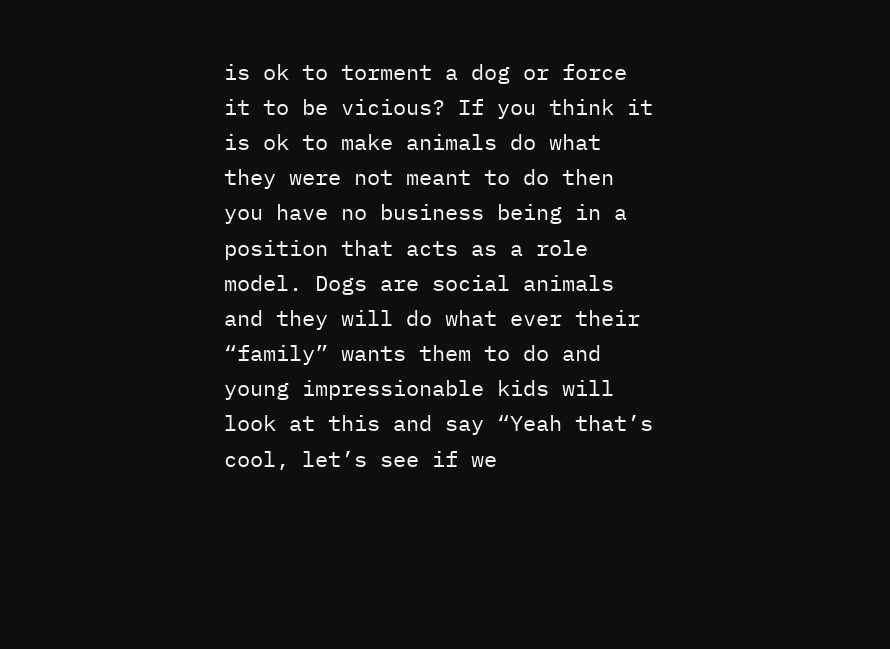is ok to torment a dog or force it to be vicious? If you think it is ok to make animals do what they were not meant to do then you have no business being in a position that acts as a role model. Dogs are social animals and they will do what ever their “family” wants them to do and young impressionable kids will look at this and say “Yeah that’s cool, let’s see if we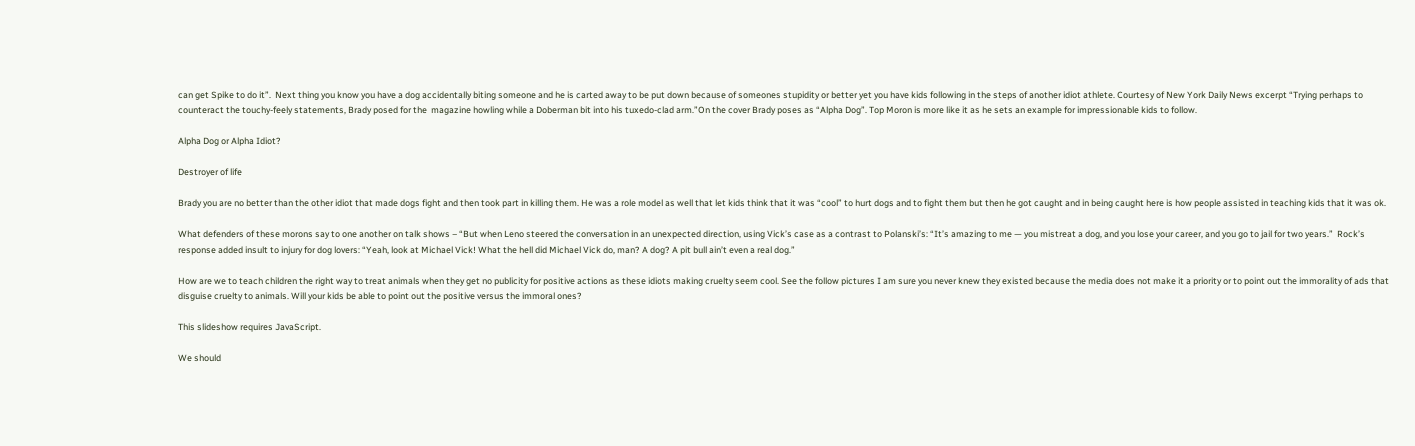can get Spike to do it”.  Next thing you know you have a dog accidentally biting someone and he is carted away to be put down because of someones stupidity or better yet you have kids following in the steps of another idiot athlete. Courtesy of New York Daily News excerpt “Trying perhaps to counteract the touchy-feely statements, Brady posed for the  magazine howling while a Doberman bit into his tuxedo-clad arm.”On the cover Brady poses as “Alpha Dog”. Top Moron is more like it as he sets an example for impressionable kids to follow.

Alpha Dog or Alpha Idiot?

Destroyer of life

Brady you are no better than the other idiot that made dogs fight and then took part in killing them. He was a role model as well that let kids think that it was “cool” to hurt dogs and to fight them but then he got caught and in being caught here is how people assisted in teaching kids that it was ok.

What defenders of these morons say to one another on talk shows – “But when Leno steered the conversation in an unexpected direction, using Vick’s case as a contrast to Polanski’s: “It’s amazing to me — you mistreat a dog, and you lose your career, and you go to jail for two years.”  Rock’s response added insult to injury for dog lovers: “Yeah, look at Michael Vick! What the hell did Michael Vick do, man? A dog? A pit bull ain’t even a real dog.”

How are we to teach children the right way to treat animals when they get no publicity for positive actions as these idiots making cruelty seem cool. See the follow pictures I am sure you never knew they existed because the media does not make it a priority or to point out the immorality of ads that disguise cruelty to animals. Will your kids be able to point out the positive versus the immoral ones?

This slideshow requires JavaScript.

We should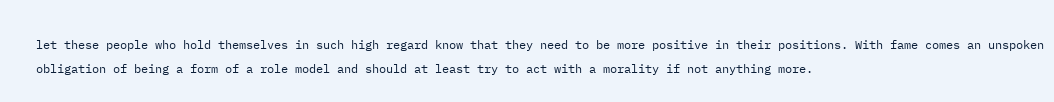let these people who hold themselves in such high regard know that they need to be more positive in their positions. With fame comes an unspoken obligation of being a form of a role model and should at least try to act with a morality if not anything more.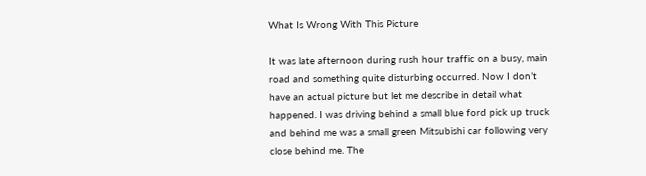What Is Wrong With This Picture

It was late afternoon during rush hour traffic on a busy, main road and something quite disturbing occurred. Now I don’t have an actual picture but let me describe in detail what happened. I was driving behind a small blue ford pick up truck and behind me was a small green Mitsubishi car following very close behind me. The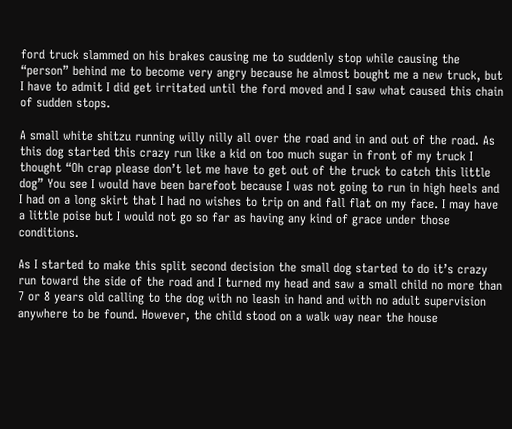ford truck slammed on his brakes causing me to suddenly stop while causing the “person” behind me to become very angry because he almost bought me a new truck, but I have to admit I did get irritated until the ford moved and I saw what caused this chain of sudden stops.

A small white shitzu running willy nilly all over the road and in and out of the road. As this dog started this crazy run like a kid on too much sugar in front of my truck I thought “Oh crap please don’t let me have to get out of the truck to catch this little dog” You see I would have been barefoot because I was not going to run in high heels and I had on a long skirt that I had no wishes to trip on and fall flat on my face. I may have a little poise but I would not go so far as having any kind of grace under those conditions.

As I started to make this split second decision the small dog started to do it’s crazy run toward the side of the road and I turned my head and saw a small child no more than 7 or 8 years old calling to the dog with no leash in hand and with no adult supervision anywhere to be found. However, the child stood on a walk way near the house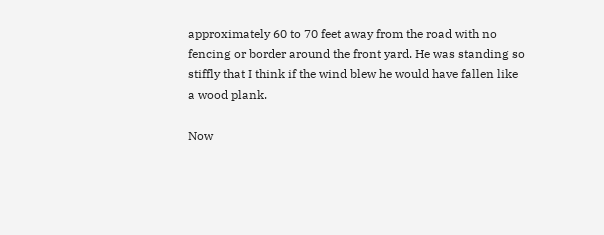approximately 60 to 70 feet away from the road with no fencing or border around the front yard. He was standing so stiffly that I think if the wind blew he would have fallen like a wood plank.

Now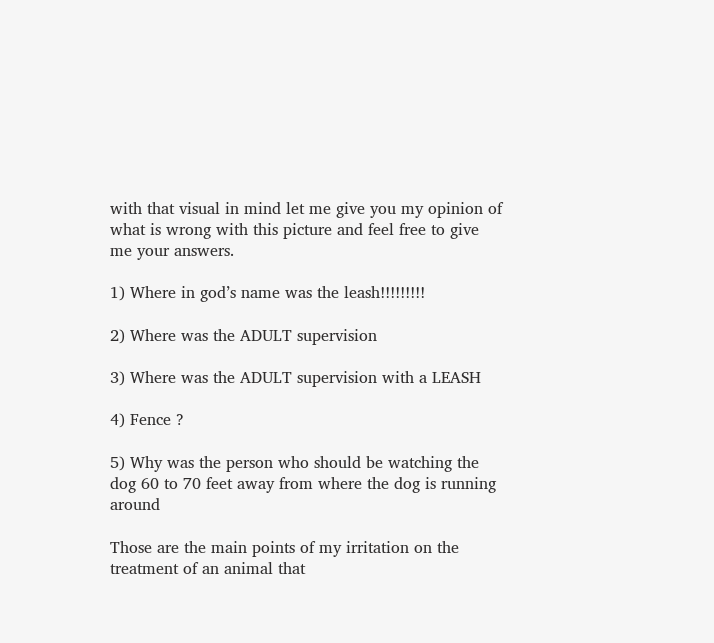with that visual in mind let me give you my opinion of what is wrong with this picture and feel free to give me your answers.

1) Where in god’s name was the leash!!!!!!!!!

2) Where was the ADULT supervision

3) Where was the ADULT supervision with a LEASH

4) Fence ?

5) Why was the person who should be watching the dog 60 to 70 feet away from where the dog is running around

Those are the main points of my irritation on the treatment of an animal that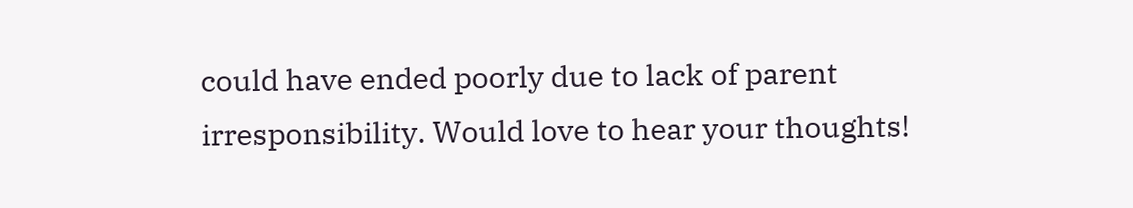could have ended poorly due to lack of parent irresponsibility. Would love to hear your thoughts!